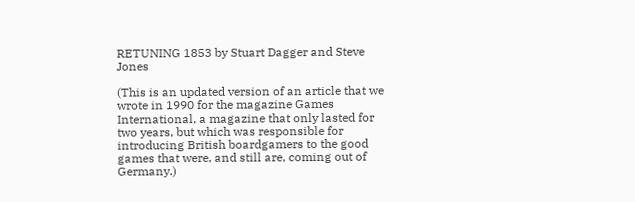RETUNING 1853 by Stuart Dagger and Steve Jones

(This is an updated version of an article that we wrote in 1990 for the magazine Games International, a magazine that only lasted for two years, but which was responsible for introducing British boardgamers to the good games that were, and still are, coming out of Germany.)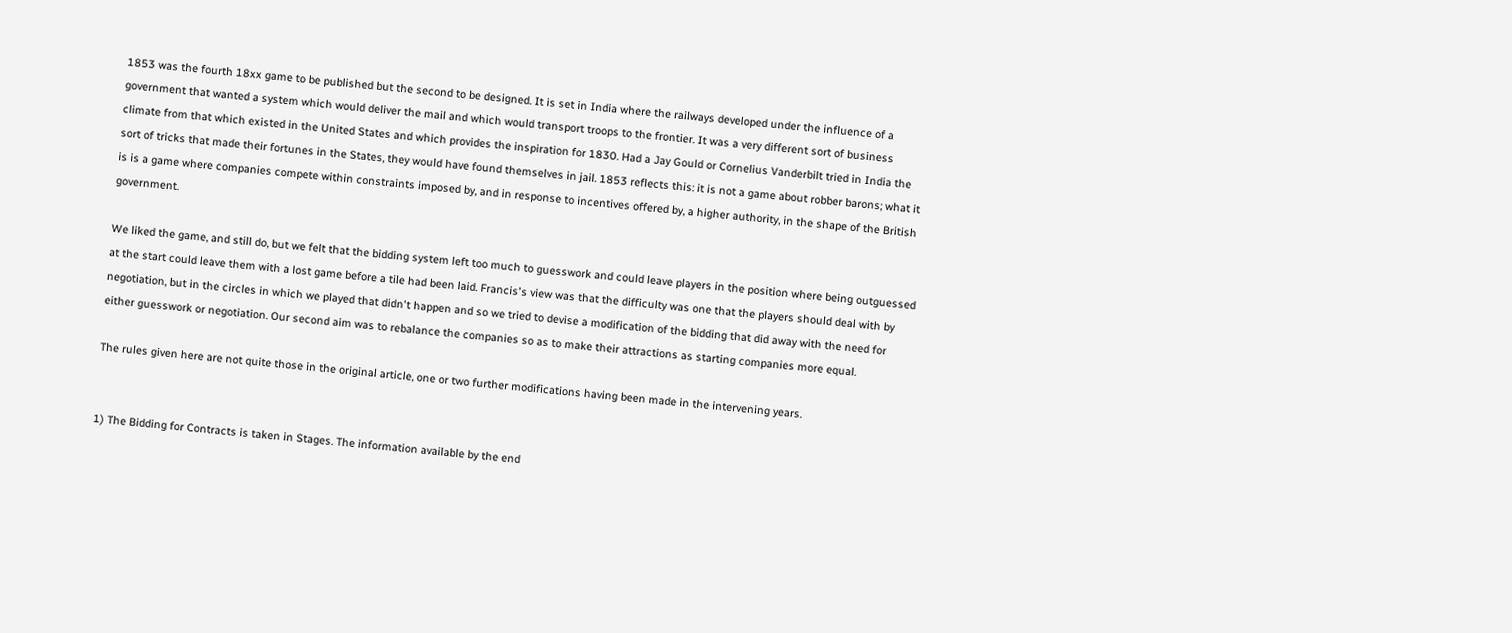1853 was the fourth 18xx game to be published but the second to be designed. It is set in India where the railways developed under the influence of a government that wanted a system which would deliver the mail and which would transport troops to the frontier. It was a very different sort of business climate from that which existed in the United States and which provides the inspiration for 1830. Had a Jay Gould or Cornelius Vanderbilt tried in India the sort of tricks that made their fortunes in the States, they would have found themselves in jail. 1853 reflects this: it is not a game about robber barons; what it is is a game where companies compete within constraints imposed by, and in response to incentives offered by, a higher authority, in the shape of the British government.

We liked the game, and still do, but we felt that the bidding system left too much to guesswork and could leave players in the position where being outguessed at the start could leave them with a lost game before a tile had been laid. Francis's view was that the difficulty was one that the players should deal with by negotiation, but in the circles in which we played that didn't happen and so we tried to devise a modification of the bidding that did away with the need for either guesswork or negotiation. Our second aim was to rebalance the companies so as to make their attractions as starting companies more equal.

The rules given here are not quite those in the original article, one or two further modifications having been made in the intervening years.


1) The Bidding for Contracts is taken in Stages. The information available by the end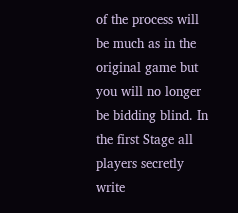of the process will be much as in the original game but you will no longer be bidding blind. In the first Stage all players secretly write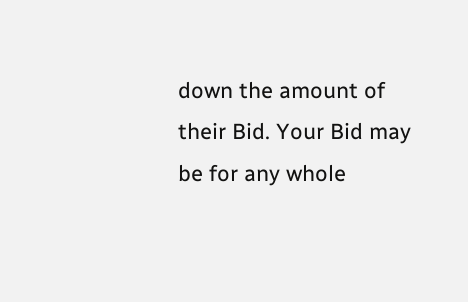down the amount of their Bid. Your Bid may be for any whole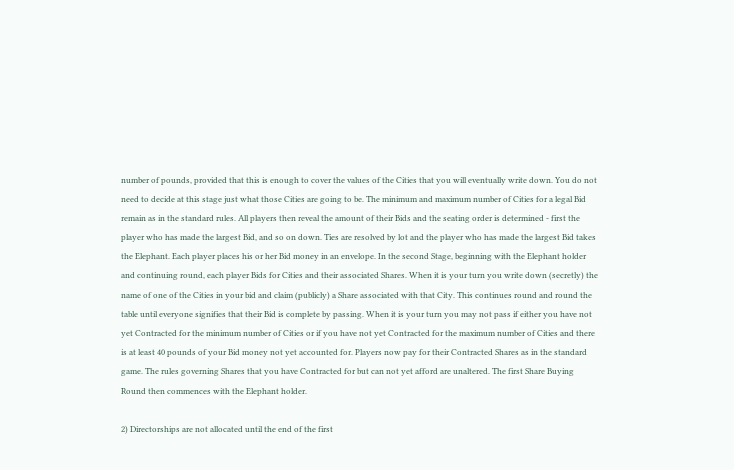number of pounds, provided that this is enough to cover the values of the Cities that you will eventually write down. You do not need to decide at this stage just what those Cities are going to be. The minimum and maximum number of Cities for a legal Bid remain as in the standard rules. All players then reveal the amount of their Bids and the seating order is determined - first the player who has made the largest Bid, and so on down. Ties are resolved by lot and the player who has made the largest Bid takes the Elephant. Each player places his or her Bid money in an envelope. In the second Stage, beginning with the Elephant holder and continuing round, each player Bids for Cities and their associated Shares. When it is your turn you write down (secretly) the name of one of the Cities in your bid and claim (publicly) a Share associated with that City. This continues round and round the table until everyone signifies that their Bid is complete by passing. When it is your turn you may not pass if either you have not yet Contracted for the minimum number of Cities or if you have not yet Contracted for the maximum number of Cities and there is at least 40 pounds of your Bid money not yet accounted for. Players now pay for their Contracted Shares as in the standard game. The rules governing Shares that you have Contracted for but can not yet afford are unaltered. The first Share Buying Round then commences with the Elephant holder.

2) Directorships are not allocated until the end of the first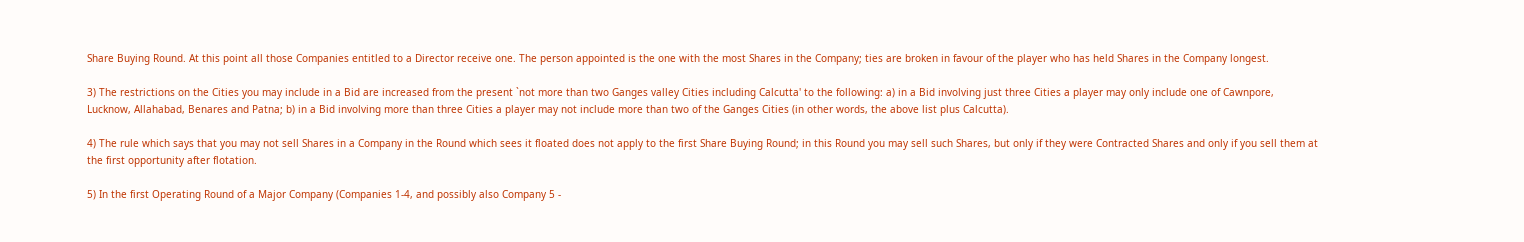Share Buying Round. At this point all those Companies entitled to a Director receive one. The person appointed is the one with the most Shares in the Company; ties are broken in favour of the player who has held Shares in the Company longest.

3) The restrictions on the Cities you may include in a Bid are increased from the present `not more than two Ganges valley Cities including Calcutta' to the following: a) in a Bid involving just three Cities a player may only include one of Cawnpore, Lucknow, Allahabad, Benares and Patna; b) in a Bid involving more than three Cities a player may not include more than two of the Ganges Cities (in other words, the above list plus Calcutta).

4) The rule which says that you may not sell Shares in a Company in the Round which sees it floated does not apply to the first Share Buying Round; in this Round you may sell such Shares, but only if they were Contracted Shares and only if you sell them at the first opportunity after flotation.

5) In the first Operating Round of a Major Company (Companies 1-4, and possibly also Company 5 -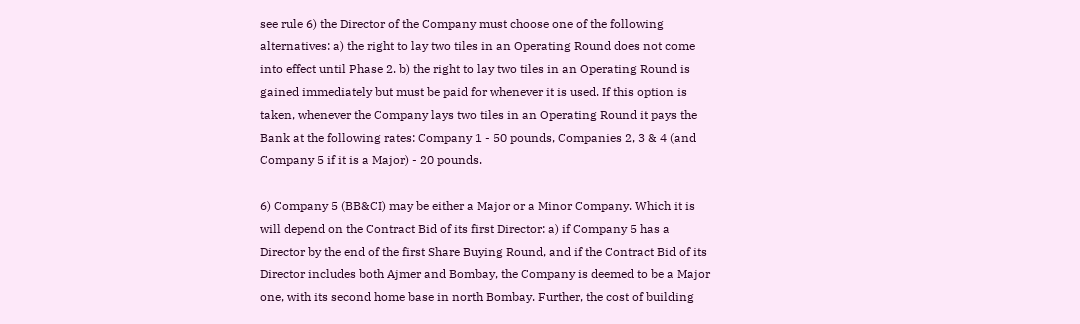see rule 6) the Director of the Company must choose one of the following alternatives: a) the right to lay two tiles in an Operating Round does not come into effect until Phase 2. b) the right to lay two tiles in an Operating Round is gained immediately but must be paid for whenever it is used. If this option is taken, whenever the Company lays two tiles in an Operating Round it pays the Bank at the following rates: Company 1 - 50 pounds, Companies 2, 3 & 4 (and Company 5 if it is a Major) - 20 pounds.

6) Company 5 (BB&CI) may be either a Major or a Minor Company. Which it is will depend on the Contract Bid of its first Director: a) if Company 5 has a Director by the end of the first Share Buying Round, and if the Contract Bid of its Director includes both Ajmer and Bombay, the Company is deemed to be a Major one, with its second home base in north Bombay. Further, the cost of building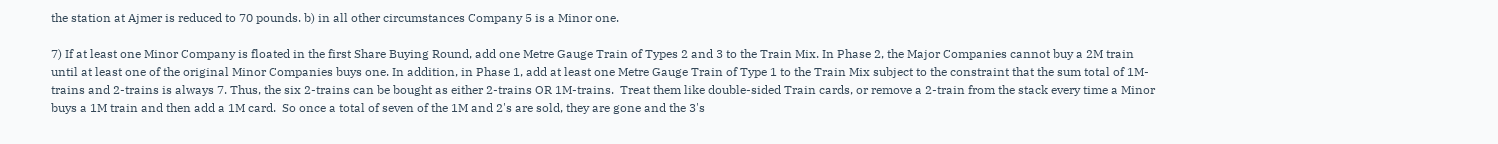the station at Ajmer is reduced to 70 pounds. b) in all other circumstances Company 5 is a Minor one.

7) If at least one Minor Company is floated in the first Share Buying Round, add one Metre Gauge Train of Types 2 and 3 to the Train Mix. In Phase 2, the Major Companies cannot buy a 2M train until at least one of the original Minor Companies buys one. In addition, in Phase 1, add at least one Metre Gauge Train of Type 1 to the Train Mix subject to the constraint that the sum total of 1M-trains and 2-trains is always 7. Thus, the six 2-trains can be bought as either 2-trains OR 1M-trains.  Treat them like double-sided Train cards, or remove a 2-train from the stack every time a Minor buys a 1M train and then add a 1M card.  So once a total of seven of the 1M and 2's are sold, they are gone and the 3's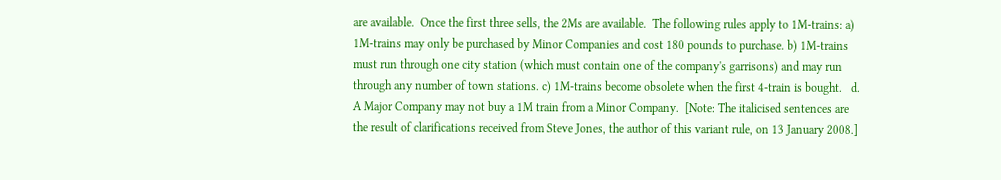are available.  Once the first three sells, the 2Ms are available.  The following rules apply to 1M-trains: a) 1M-trains may only be purchased by Minor Companies and cost 180 pounds to purchase. b) 1M-trains must run through one city station (which must contain one of the company's garrisons) and may run through any number of town stations. c) 1M-trains become obsolete when the first 4-train is bought.   d. A Major Company may not buy a 1M train from a Minor Company.  [Note: The italicised sentences are the result of clarifications received from Steve Jones, the author of this variant rule, on 13 January 2008.]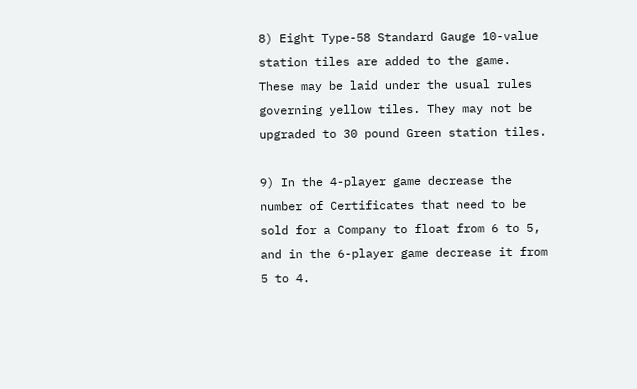8) Eight Type-58 Standard Gauge 10-value station tiles are added to the game. These may be laid under the usual rules governing yellow tiles. They may not be upgraded to 30 pound Green station tiles.

9) In the 4-player game decrease the number of Certificates that need to be sold for a Company to float from 6 to 5, and in the 6-player game decrease it from 5 to 4.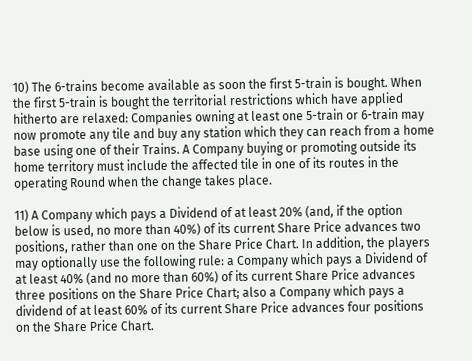10) The 6-trains become available as soon the first 5-train is bought. When the first 5-train is bought the territorial restrictions which have applied hitherto are relaxed: Companies owning at least one 5-train or 6-train may now promote any tile and buy any station which they can reach from a home base using one of their Trains. A Company buying or promoting outside its home territory must include the affected tile in one of its routes in the operating Round when the change takes place.

11) A Company which pays a Dividend of at least 20% (and, if the option below is used, no more than 40%) of its current Share Price advances two positions, rather than one on the Share Price Chart. In addition, the players may optionally use the following rule: a Company which pays a Dividend of at least 40% (and no more than 60%) of its current Share Price advances three positions on the Share Price Chart; also a Company which pays a dividend of at least 60% of its current Share Price advances four positions on the Share Price Chart.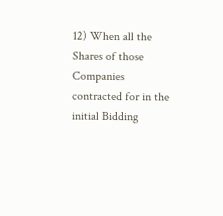12) When all the Shares of those Companies contracted for in the initial Bidding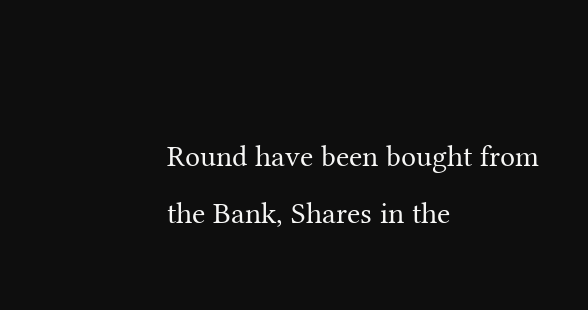Round have been bought from the Bank, Shares in the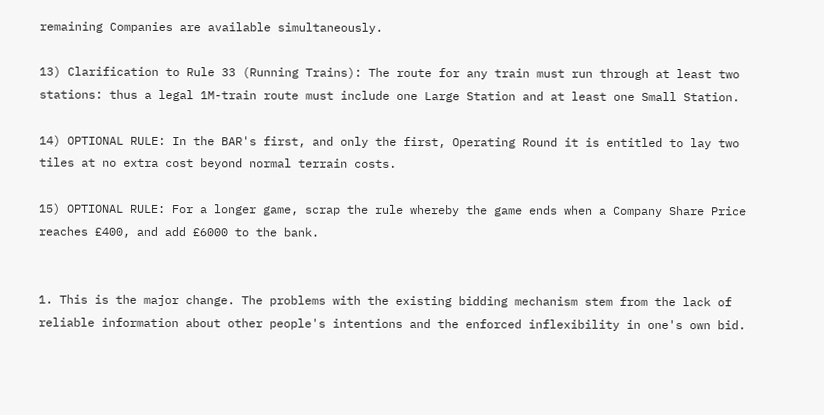remaining Companies are available simultaneously.

13) Clarification to Rule 33 (Running Trains): The route for any train must run through at least two stations: thus a legal 1M-train route must include one Large Station and at least one Small Station.

14) OPTIONAL RULE: In the BAR's first, and only the first, Operating Round it is entitled to lay two tiles at no extra cost beyond normal terrain costs.

15) OPTIONAL RULE: For a longer game, scrap the rule whereby the game ends when a Company Share Price reaches £400, and add £6000 to the bank.


1. This is the major change. The problems with the existing bidding mechanism stem from the lack of reliable information about other people's intentions and the enforced inflexibility in one's own bid.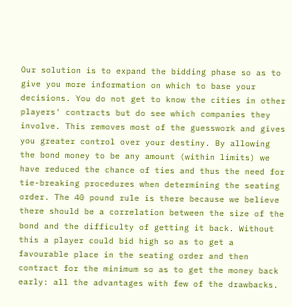Our solution is to expand the bidding phase so as to give you more information on which to base your decisions. You do not get to know the cities in other players' contracts but do see which companies they involve. This removes most of the guesswork and gives you greater control over your destiny. By allowing the bond money to be any amount (within limits) we have reduced the chance of ties and thus the need for tie-breaking procedures when determining the seating order. The 40 pound rule is there because we believe there should be a correlation between the size of the bond and the difficulty of getting it back. Without this a player could bid high so as to get a favourable place in the seating order and then contract for the minimum so as to get the money back early: all the advantages with few of the drawbacks.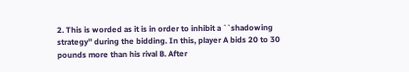2. This is worded as it is in order to inhibit a ``shadowing strategy'' during the bidding. In this, player A bids 20 to 30 pounds more than his rival B. After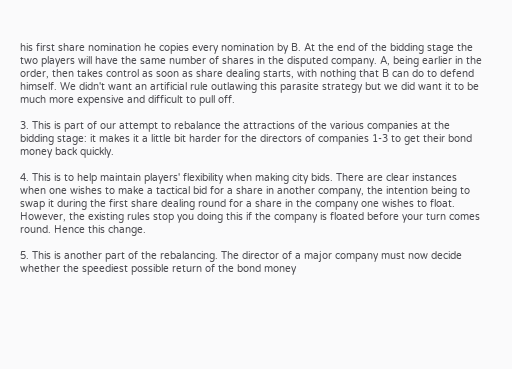his first share nomination he copies every nomination by B. At the end of the bidding stage the two players will have the same number of shares in the disputed company. A, being earlier in the order, then takes control as soon as share dealing starts, with nothing that B can do to defend himself. We didn't want an artificial rule outlawing this parasite strategy but we did want it to be much more expensive and difficult to pull off.

3. This is part of our attempt to rebalance the attractions of the various companies at the bidding stage: it makes it a little bit harder for the directors of companies 1-3 to get their bond money back quickly.

4. This is to help maintain players' flexibility when making city bids. There are clear instances when one wishes to make a tactical bid for a share in another company, the intention being to swap it during the first share dealing round for a share in the company one wishes to float. However, the existing rules stop you doing this if the company is floated before your turn comes round. Hence this change.

5. This is another part of the rebalancing. The director of a major company must now decide whether the speediest possible return of the bond money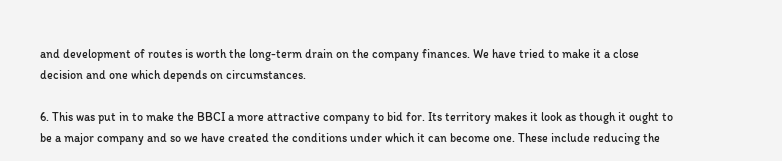and development of routes is worth the long-term drain on the company finances. We have tried to make it a close decision and one which depends on circumstances.

6. This was put in to make the BBCI a more attractive company to bid for. Its territory makes it look as though it ought to be a major company and so we have created the conditions under which it can become one. These include reducing the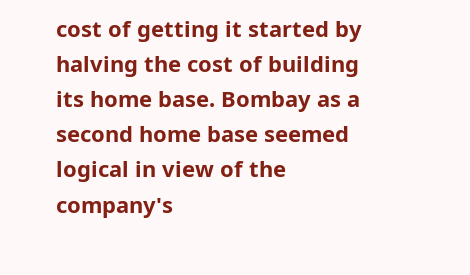cost of getting it started by halving the cost of building its home base. Bombay as a second home base seemed logical in view of the company's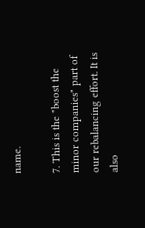name.

7. This is the "boost the minor companies" part of our rebalancing effort. It is also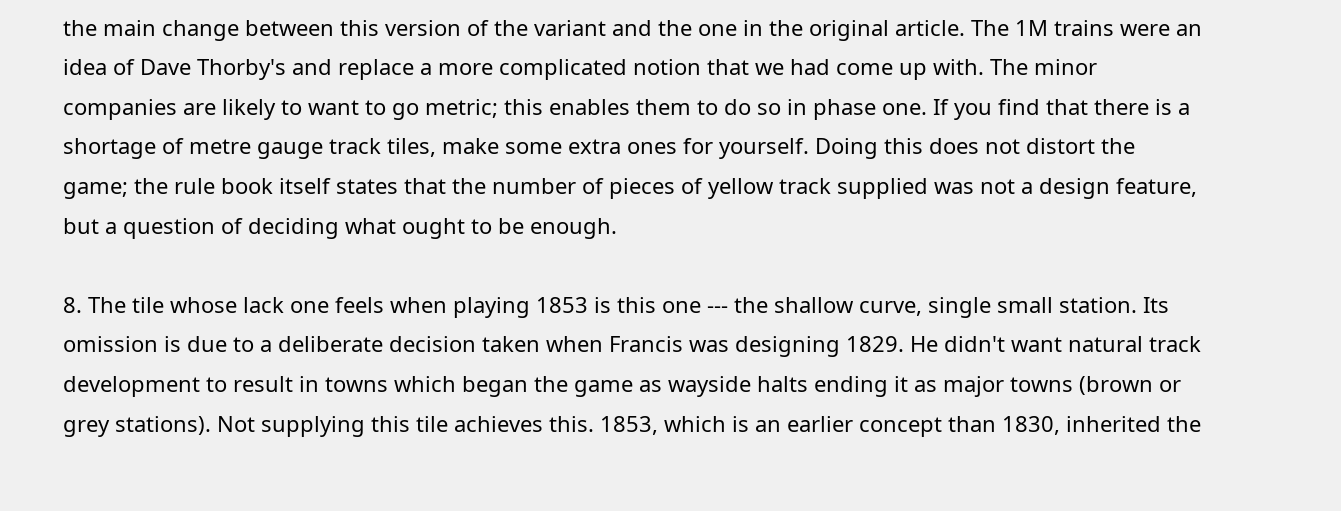the main change between this version of the variant and the one in the original article. The 1M trains were an idea of Dave Thorby's and replace a more complicated notion that we had come up with. The minor companies are likely to want to go metric; this enables them to do so in phase one. If you find that there is a shortage of metre gauge track tiles, make some extra ones for yourself. Doing this does not distort the game; the rule book itself states that the number of pieces of yellow track supplied was not a design feature, but a question of deciding what ought to be enough.

8. The tile whose lack one feels when playing 1853 is this one --- the shallow curve, single small station. Its omission is due to a deliberate decision taken when Francis was designing 1829. He didn't want natural track development to result in towns which began the game as wayside halts ending it as major towns (brown or grey stations). Not supplying this tile achieves this. 1853, which is an earlier concept than 1830, inherited the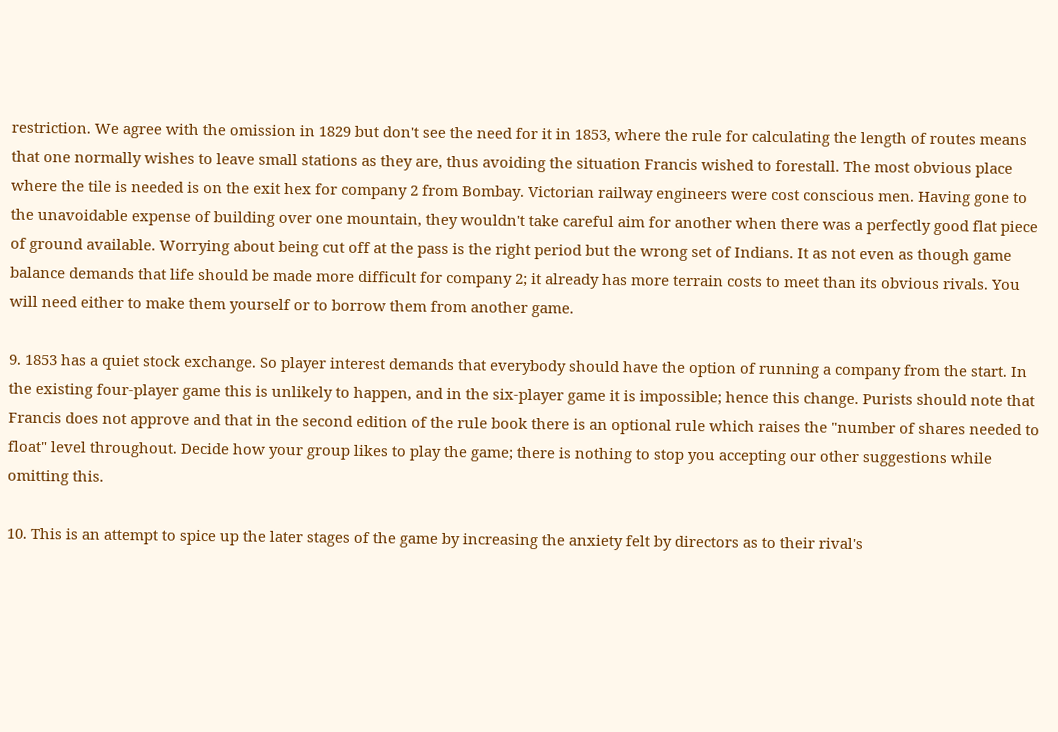restriction. We agree with the omission in 1829 but don't see the need for it in 1853, where the rule for calculating the length of routes means that one normally wishes to leave small stations as they are, thus avoiding the situation Francis wished to forestall. The most obvious place where the tile is needed is on the exit hex for company 2 from Bombay. Victorian railway engineers were cost conscious men. Having gone to the unavoidable expense of building over one mountain, they wouldn't take careful aim for another when there was a perfectly good flat piece of ground available. Worrying about being cut off at the pass is the right period but the wrong set of Indians. It as not even as though game balance demands that life should be made more difficult for company 2; it already has more terrain costs to meet than its obvious rivals. You will need either to make them yourself or to borrow them from another game.

9. 1853 has a quiet stock exchange. So player interest demands that everybody should have the option of running a company from the start. In the existing four-player game this is unlikely to happen, and in the six-player game it is impossible; hence this change. Purists should note that Francis does not approve and that in the second edition of the rule book there is an optional rule which raises the "number of shares needed to float" level throughout. Decide how your group likes to play the game; there is nothing to stop you accepting our other suggestions while omitting this.

10. This is an attempt to spice up the later stages of the game by increasing the anxiety felt by directors as to their rival's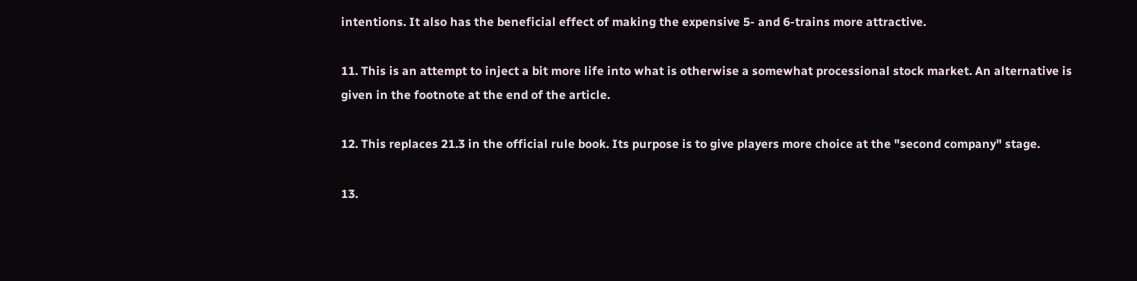intentions. It also has the beneficial effect of making the expensive 5- and 6-trains more attractive.

11. This is an attempt to inject a bit more life into what is otherwise a somewhat processional stock market. An alternative is given in the footnote at the end of the article.

12. This replaces 21.3 in the official rule book. Its purpose is to give players more choice at the "second company" stage.

13.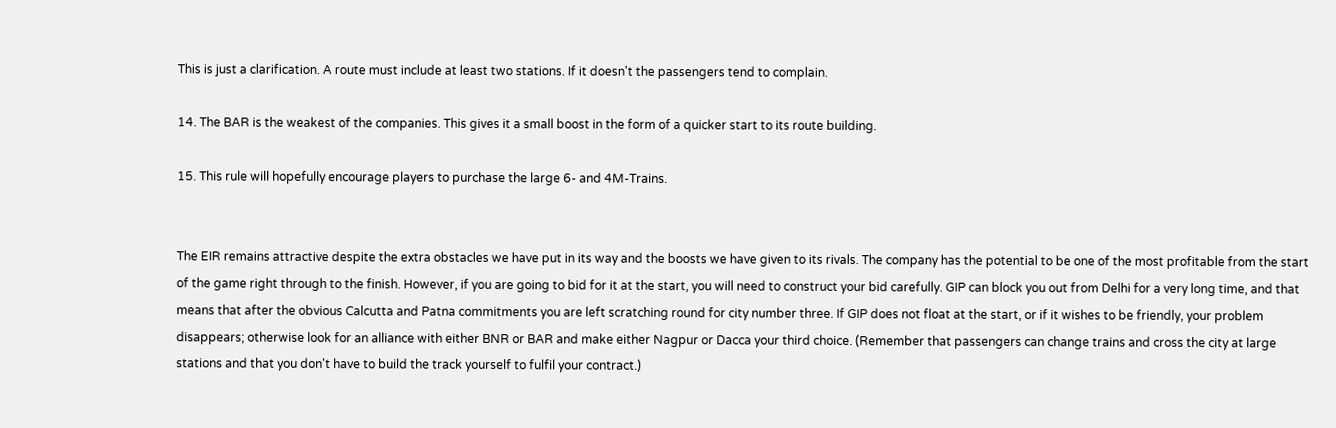This is just a clarification. A route must include at least two stations. If it doesn't the passengers tend to complain.

14. The BAR is the weakest of the companies. This gives it a small boost in the form of a quicker start to its route building.

15. This rule will hopefully encourage players to purchase the large 6- and 4M-Trains.


The EIR remains attractive despite the extra obstacles we have put in its way and the boosts we have given to its rivals. The company has the potential to be one of the most profitable from the start of the game right through to the finish. However, if you are going to bid for it at the start, you will need to construct your bid carefully. GIP can block you out from Delhi for a very long time, and that means that after the obvious Calcutta and Patna commitments you are left scratching round for city number three. If GIP does not float at the start, or if it wishes to be friendly, your problem disappears; otherwise look for an alliance with either BNR or BAR and make either Nagpur or Dacca your third choice. (Remember that passengers can change trains and cross the city at large stations and that you don't have to build the track yourself to fulfil your contract.)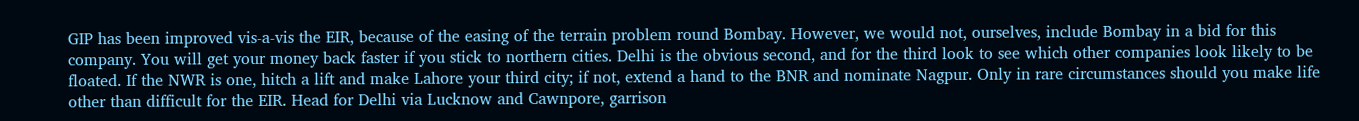GIP has been improved vis-a-vis the EIR, because of the easing of the terrain problem round Bombay. However, we would not, ourselves, include Bombay in a bid for this company. You will get your money back faster if you stick to northern cities. Delhi is the obvious second, and for the third look to see which other companies look likely to be floated. If the NWR is one, hitch a lift and make Lahore your third city; if not, extend a hand to the BNR and nominate Nagpur. Only in rare circumstances should you make life other than difficult for the EIR. Head for Delhi via Lucknow and Cawnpore, garrison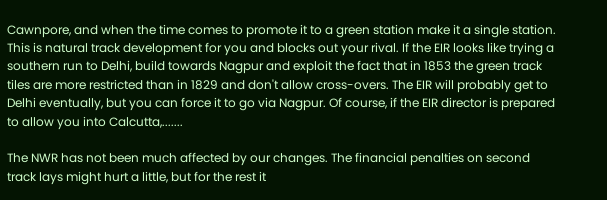Cawnpore, and when the time comes to promote it to a green station make it a single station. This is natural track development for you and blocks out your rival. If the EIR looks like trying a southern run to Delhi, build towards Nagpur and exploit the fact that in 1853 the green track tiles are more restricted than in 1829 and don't allow cross-overs. The EIR will probably get to Delhi eventually, but you can force it to go via Nagpur. Of course, if the EIR director is prepared to allow you into Calcutta,.......

The NWR has not been much affected by our changes. The financial penalties on second track lays might hurt a little, but for the rest it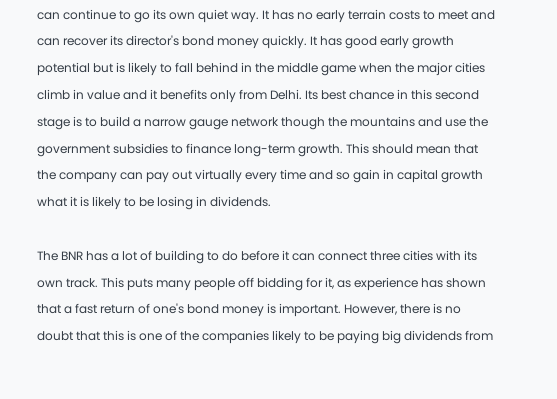can continue to go its own quiet way. It has no early terrain costs to meet and can recover its director's bond money quickly. It has good early growth potential but is likely to fall behind in the middle game when the major cities climb in value and it benefits only from Delhi. Its best chance in this second stage is to build a narrow gauge network though the mountains and use the government subsidies to finance long-term growth. This should mean that the company can pay out virtually every time and so gain in capital growth what it is likely to be losing in dividends.

The BNR has a lot of building to do before it can connect three cities with its own track. This puts many people off bidding for it, as experience has shown that a fast return of one's bond money is important. However, there is no doubt that this is one of the companies likely to be paying big dividends from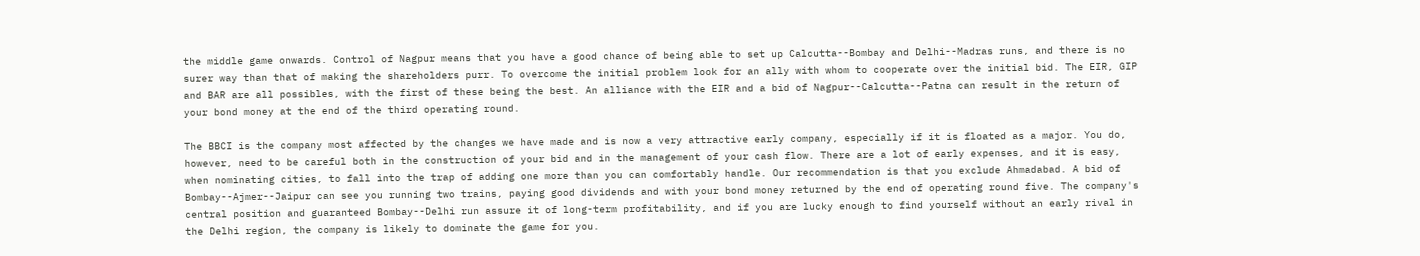the middle game onwards. Control of Nagpur means that you have a good chance of being able to set up Calcutta--Bombay and Delhi--Madras runs, and there is no surer way than that of making the shareholders purr. To overcome the initial problem look for an ally with whom to cooperate over the initial bid. The EIR, GIP and BAR are all possibles, with the first of these being the best. An alliance with the EIR and a bid of Nagpur--Calcutta--Patna can result in the return of your bond money at the end of the third operating round.

The BBCI is the company most affected by the changes we have made and is now a very attractive early company, especially if it is floated as a major. You do, however, need to be careful both in the construction of your bid and in the management of your cash flow. There are a lot of early expenses, and it is easy, when nominating cities, to fall into the trap of adding one more than you can comfortably handle. Our recommendation is that you exclude Ahmadabad. A bid of Bombay--Ajmer--Jaipur can see you running two trains, paying good dividends and with your bond money returned by the end of operating round five. The company's central position and guaranteed Bombay--Delhi run assure it of long-term profitability, and if you are lucky enough to find yourself without an early rival in the Delhi region, the company is likely to dominate the game for you.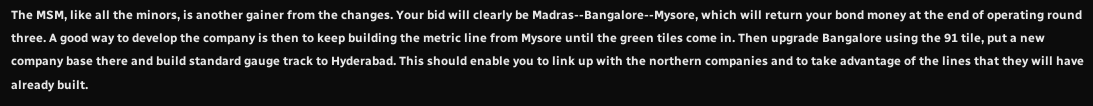The MSM, like all the minors, is another gainer from the changes. Your bid will clearly be Madras--Bangalore--Mysore, which will return your bond money at the end of operating round three. A good way to develop the company is then to keep building the metric line from Mysore until the green tiles come in. Then upgrade Bangalore using the 91 tile, put a new company base there and build standard gauge track to Hyderabad. This should enable you to link up with the northern companies and to take advantage of the lines that they will have already built.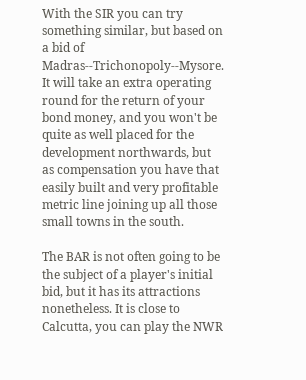With the SIR you can try something similar, but based on a bid of Madras--Trichonopoly--Mysore. It will take an extra operating round for the return of your bond money, and you won't be quite as well placed for the development northwards, but as compensation you have that easily built and very profitable metric line joining up all those small towns in the south.

The BAR is not often going to be the subject of a player's initial bid, but it has its attractions nonetheless. It is close to Calcutta, you can play the NWR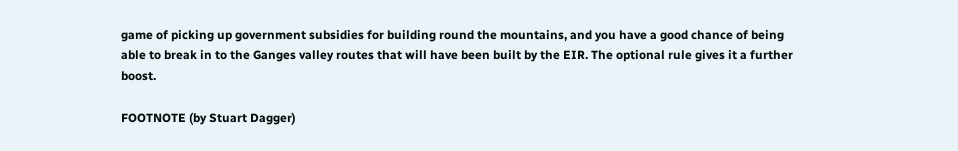game of picking up government subsidies for building round the mountains, and you have a good chance of being able to break in to the Ganges valley routes that will have been built by the EIR. The optional rule gives it a further boost.

FOOTNOTE (by Stuart Dagger)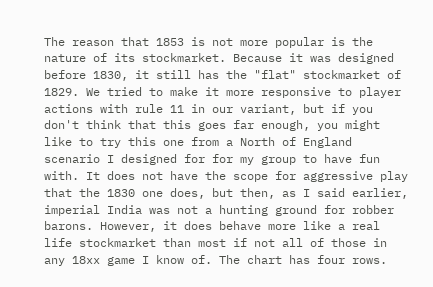The reason that 1853 is not more popular is the nature of its stockmarket. Because it was designed before 1830, it still has the "flat" stockmarket of 1829. We tried to make it more responsive to player actions with rule 11 in our variant, but if you don't think that this goes far enough, you might like to try this one from a North of England scenario I designed for for my group to have fun with. It does not have the scope for aggressive play that the 1830 one does, but then, as I said earlier, imperial India was not a hunting ground for robber barons. However, it does behave more like a real life stockmarket than most if not all of those in any 18xx game I know of. The chart has four rows.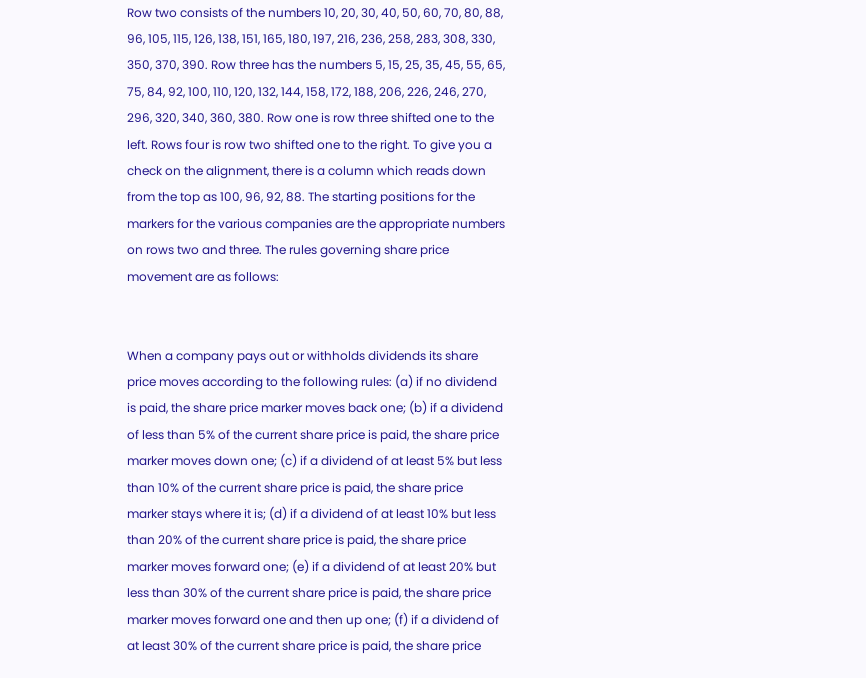Row two consists of the numbers 10, 20, 30, 40, 50, 60, 70, 80, 88, 96, 105, 115, 126, 138, 151, 165, 180, 197, 216, 236, 258, 283, 308, 330, 350, 370, 390. Row three has the numbers 5, 15, 25, 35, 45, 55, 65, 75, 84, 92, 100, 110, 120, 132, 144, 158, 172, 188, 206, 226, 246, 270, 296, 320, 340, 360, 380. Row one is row three shifted one to the left. Rows four is row two shifted one to the right. To give you a check on the alignment, there is a column which reads down from the top as 100, 96, 92, 88. The starting positions for the markers for the various companies are the appropriate numbers on rows two and three. The rules governing share price movement are as follows:


When a company pays out or withholds dividends its share price moves according to the following rules: (a) if no dividend is paid, the share price marker moves back one; (b) if a dividend of less than 5% of the current share price is paid, the share price marker moves down one; (c) if a dividend of at least 5% but less than 10% of the current share price is paid, the share price marker stays where it is; (d) if a dividend of at least 10% but less than 20% of the current share price is paid, the share price marker moves forward one; (e) if a dividend of at least 20% but less than 30% of the current share price is paid, the share price marker moves forward one and then up one; (f) if a dividend of at least 30% of the current share price is paid, the share price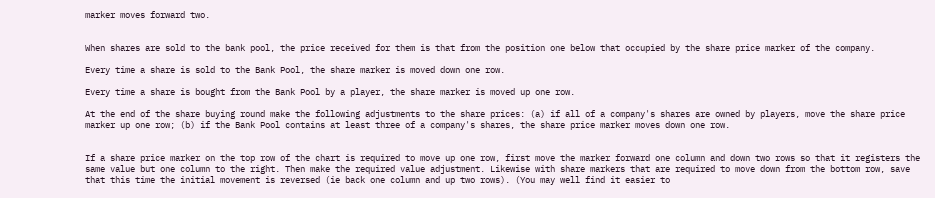marker moves forward two.


When shares are sold to the bank pool, the price received for them is that from the position one below that occupied by the share price marker of the company.

Every time a share is sold to the Bank Pool, the share marker is moved down one row.

Every time a share is bought from the Bank Pool by a player, the share marker is moved up one row.

At the end of the share buying round make the following adjustments to the share prices: (a) if all of a company's shares are owned by players, move the share price marker up one row; (b) if the Bank Pool contains at least three of a company's shares, the share price marker moves down one row.


If a share price marker on the top row of the chart is required to move up one row, first move the marker forward one column and down two rows so that it registers the same value but one column to the right. Then make the required value adjustment. Likewise with share markers that are required to move down from the bottom row, save that this time the initial movement is reversed (ie back one column and up two rows). (You may well find it easier to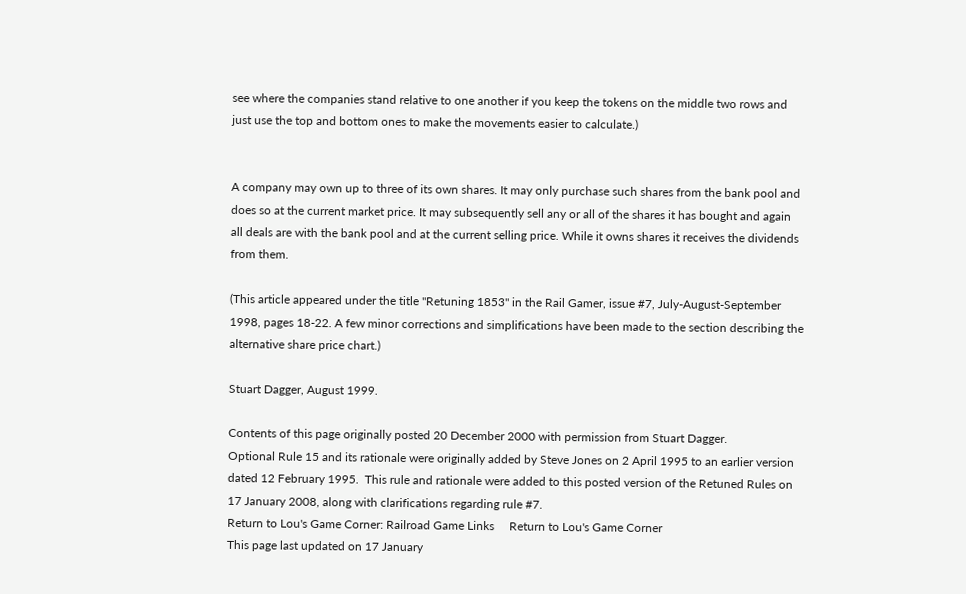see where the companies stand relative to one another if you keep the tokens on the middle two rows and just use the top and bottom ones to make the movements easier to calculate.)


A company may own up to three of its own shares. It may only purchase such shares from the bank pool and does so at the current market price. It may subsequently sell any or all of the shares it has bought and again all deals are with the bank pool and at the current selling price. While it owns shares it receives the dividends from them.

(This article appeared under the title "Retuning 1853" in the Rail Gamer, issue #7, July-August-September 1998, pages 18-22. A few minor corrections and simplifications have been made to the section describing the alternative share price chart.)

Stuart Dagger, August 1999.

Contents of this page originally posted 20 December 2000 with permission from Stuart Dagger.
Optional Rule 15 and its rationale were originally added by Steve Jones on 2 April 1995 to an earlier version dated 12 February 1995.  This rule and rationale were added to this posted version of the Retuned Rules on 17 January 2008, along with clarifications regarding rule #7.
Return to Lou's Game Corner: Railroad Game Links     Return to Lou's Game Corner
This page last updated on 17 January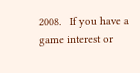2008.   If you have a game interest or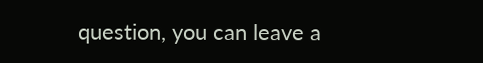question, you can leave a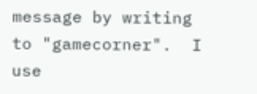message by writing to "gamecorner".  I use